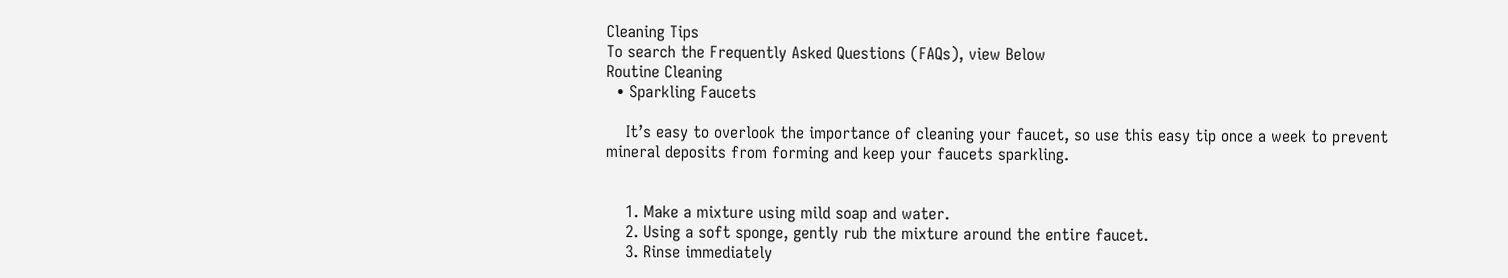Cleaning Tips
To search the Frequently Asked Questions (FAQs), view Below
Routine Cleaning
  • Sparkling Faucets

    It’s easy to overlook the importance of cleaning your faucet, so use this easy tip once a week to prevent mineral deposits from forming and keep your faucets sparkling.


    1. Make a mixture using mild soap and water.
    2. Using a soft sponge, gently rub the mixture around the entire faucet.
    3. Rinse immediately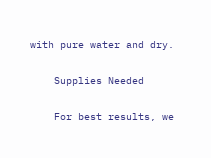with pure water and dry.

    Supplies Needed

    For best results, we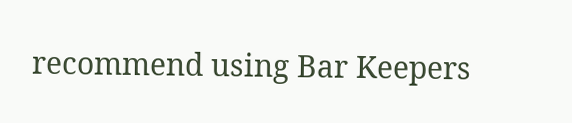recommend using Bar Keepers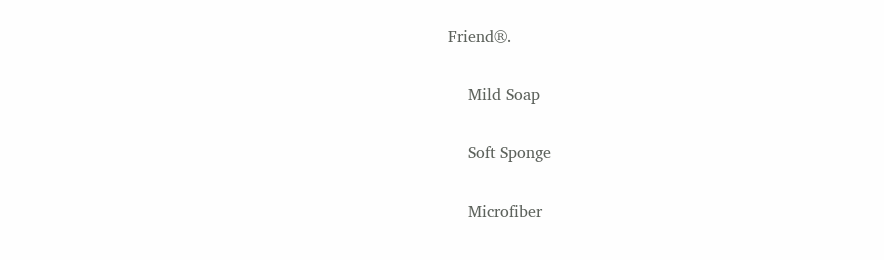Friend®.

    Mild Soap

    Soft Sponge

    Microfiber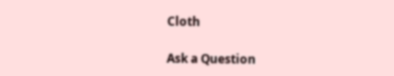Cloth

Ask a Question